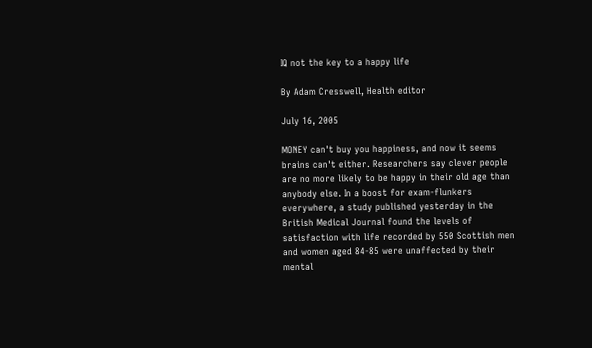IQ not the key to a happy life

By Adam Cresswell, Health editor

July 16, 2005

MONEY can't buy you happiness, and now it seems brains can't either. Researchers say clever people are no more likely to be happy in their old age than anybody else. In a boost for exam-flunkers everywhere, a study published yesterday in the British Medical Journal found the levels of satisfaction with life recorded by 550 Scottish men and women aged 84-85 were unaffected by their mental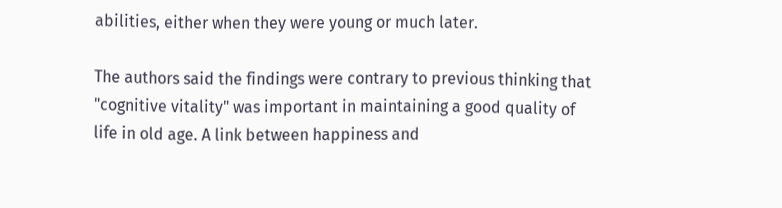abilities, either when they were young or much later.

The authors said the findings were contrary to previous thinking that "cognitive vitality" was important in maintaining a good quality of life in old age. A link between happiness and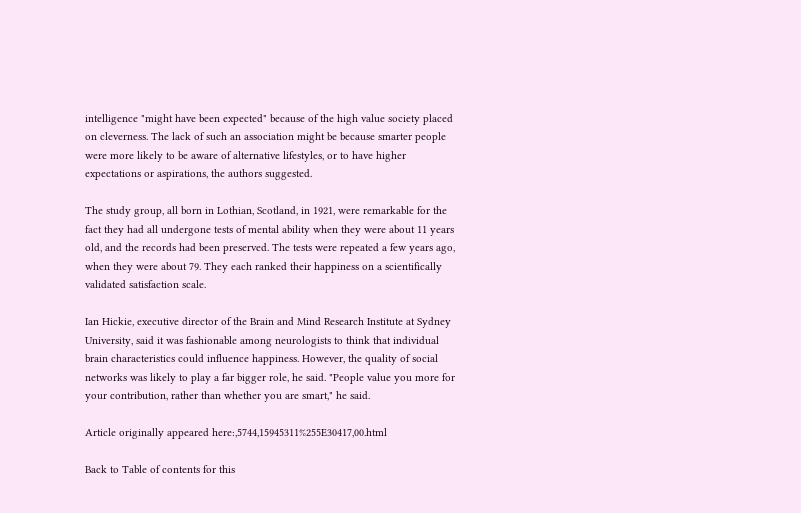intelligence "might have been expected" because of the high value society placed on cleverness. The lack of such an association might be because smarter people were more likely to be aware of alternative lifestyles, or to have higher expectations or aspirations, the authors suggested.

The study group, all born in Lothian, Scotland, in 1921, were remarkable for the fact they had all undergone tests of mental ability when they were about 11 years old, and the records had been preserved. The tests were repeated a few years ago, when they were about 79. They each ranked their happiness on a scientifically validated satisfaction scale.

Ian Hickie, executive director of the Brain and Mind Research Institute at Sydney University, said it was fashionable among neurologists to think that individual brain characteristics could influence happiness. However, the quality of social networks was likely to play a far bigger role, he said. "People value you more for your contribution, rather than whether you are smart," he said.

Article originally appeared here:,5744,15945311%255E30417,00.html

Back to Table of contents for this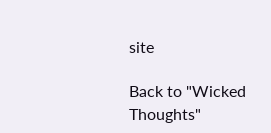site

Back to "Wicked Thoughts"